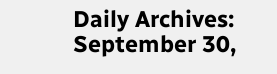Daily Archives: September 30,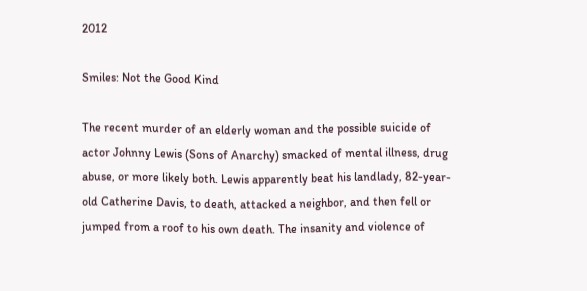2012

Smiles: Not the Good Kind

The recent murder of an elderly woman and the possible suicide of actor Johnny Lewis (Sons of Anarchy) smacked of mental illness, drug abuse, or more likely both. Lewis apparently beat his landlady, 82-year-old Catherine Davis, to death, attacked a neighbor, and then fell or jumped from a roof to his own death. The insanity and violence of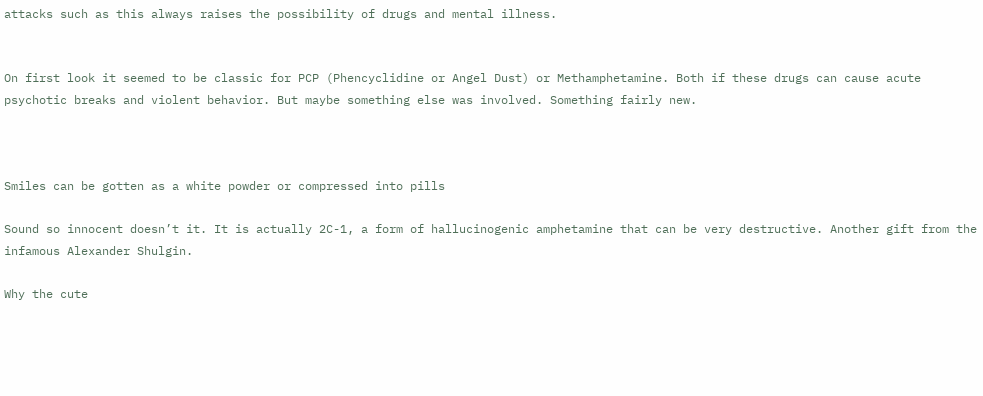attacks such as this always raises the possibility of drugs and mental illness.


On first look it seemed to be classic for PCP (Phencyclidine or Angel Dust) or Methamphetamine. Both if these drugs can cause acute psychotic breaks and violent behavior. But maybe something else was involved. Something fairly new.



Smiles can be gotten as a white powder or compressed into pills

Sound so innocent doesn’t it. It is actually 2C-1, a form of hallucinogenic amphetamine that can be very destructive. Another gift from the infamous Alexander Shulgin.

Why the cute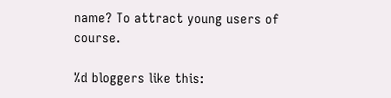name? To attract young users of course.

%d bloggers like this: